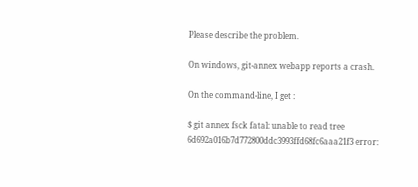Please describe the problem.

On windows, git-annex webapp reports a crash.

On the command-line, I get :

$ git annex fsck fatal: unable to read tree 6d692a016b7d772800ddc3993ffd68fc6aaa21f3 error: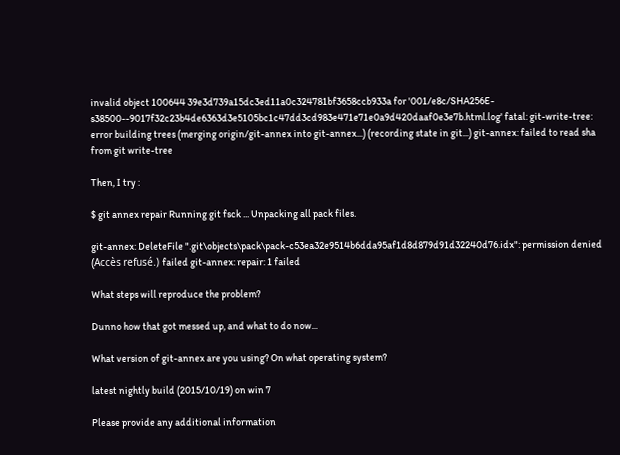invalid object 100644 39e3d739a15dc3ed11a0c324781bf3658ccb933a for '001/e8c/SHA256E-s38500--9017f32c23b4de6363d3e5105bc1c47dd3cd983e471e71e0a9d420daaf0e3e7b.html.log' fatal: git-write-tree: error building trees (merging origin/git-annex into git-annex...) (recording state in git...) git-annex: failed to read sha from git write-tree

Then, I try :

$ git annex repair Running git fsck ... Unpacking all pack files.

git-annex: DeleteFile ".git\objects\pack\pack-c53ea32e9514b6dda95af1d8d879d91d32240d76.idx": permission denied (Accès refusé.) failed git-annex: repair: 1 failed

What steps will reproduce the problem?

Dunno how that got messed up, and what to do now...

What version of git-annex are you using? On what operating system?

latest nightly build (2015/10/19) on win 7

Please provide any additional information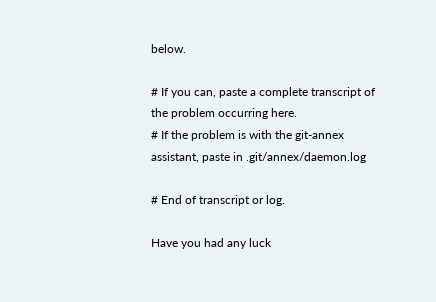below.

# If you can, paste a complete transcript of the problem occurring here.
# If the problem is with the git-annex assistant, paste in .git/annex/daemon.log

# End of transcript or log.

Have you had any luck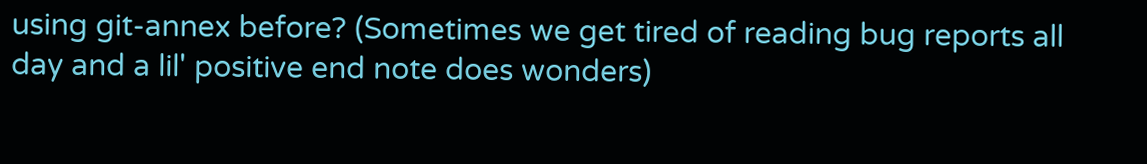using git-annex before? (Sometimes we get tired of reading bug reports all day and a lil' positive end note does wonders)